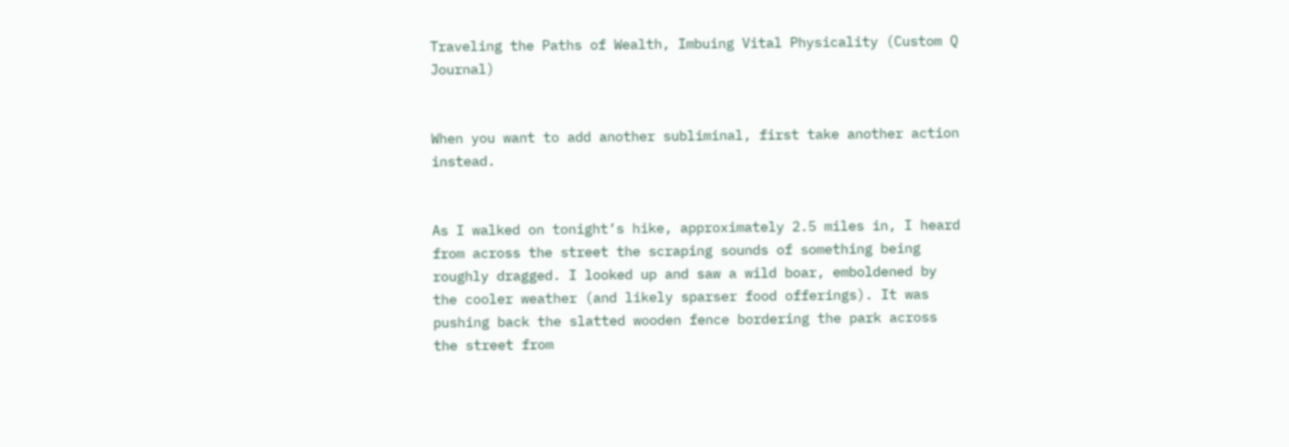Traveling the Paths of Wealth, Imbuing Vital Physicality (Custom Q Journal)


When you want to add another subliminal, first take another action instead.


As I walked on tonight’s hike, approximately 2.5 miles in, I heard from across the street the scraping sounds of something being roughly dragged. I looked up and saw a wild boar, emboldened by the cooler weather (and likely sparser food offerings). It was pushing back the slatted wooden fence bordering the park across the street from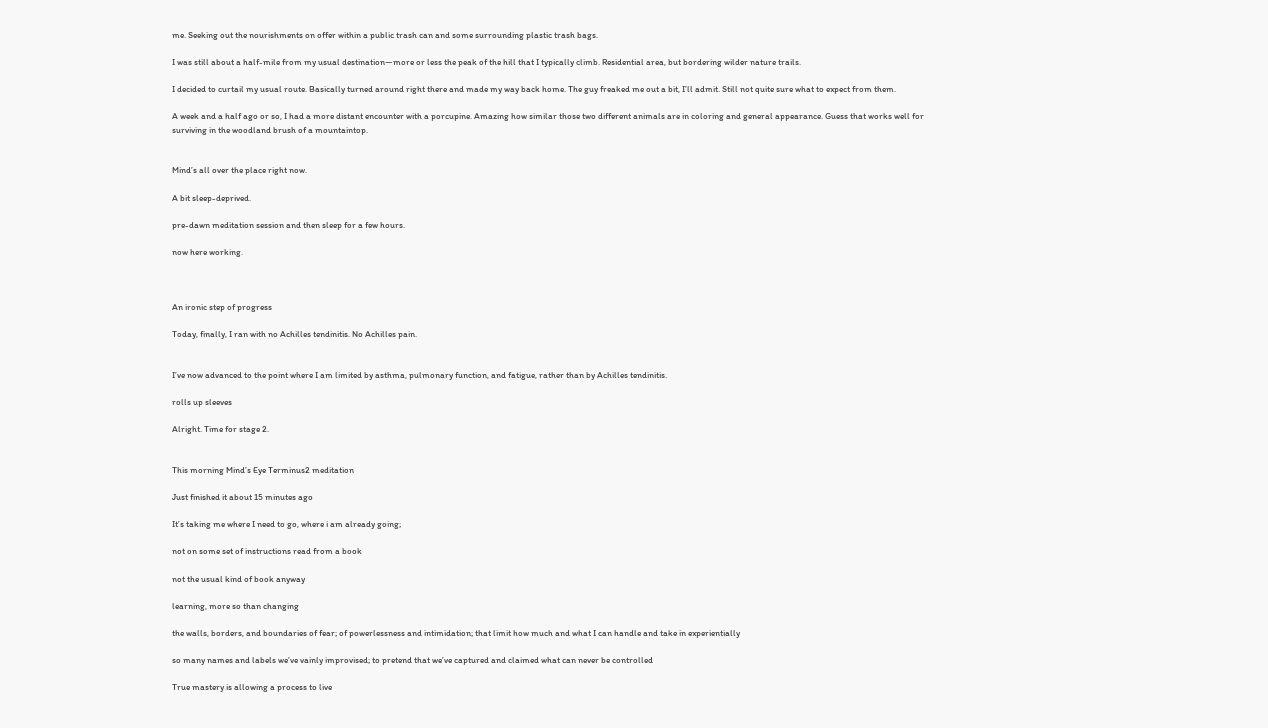me. Seeking out the nourishments on offer within a public trash can and some surrounding plastic trash bags.

I was still about a half-mile from my usual destination—more or less the peak of the hill that I typically climb. Residential area, but bordering wilder nature trails.

I decided to curtail my usual route. Basically turned around right there and made my way back home. The guy freaked me out a bit, I’ll admit. Still not quite sure what to expect from them.

A week and a half ago or so, I had a more distant encounter with a porcupine. Amazing how similar those two different animals are in coloring and general appearance. Guess that works well for surviving in the woodland brush of a mountaintop.


Mind’s all over the place right now.

A bit sleep-deprived.

pre-dawn meditation session and then sleep for a few hours.

now here working.



An ironic step of progress

Today, finally, I ran with no Achilles tendinitis. No Achilles pain.


I’ve now advanced to the point where I am limited by asthma, pulmonary function, and fatigue, rather than by Achilles tendinitis.

rolls up sleeves

Alright. Time for stage 2.


This morning Mind’s Eye Terminus2 meditation

Just finished it about 15 minutes ago

It’s taking me where I need to go, where i am already going;

not on some set of instructions read from a book

not the usual kind of book anyway

learning, more so than changing

the walls, borders, and boundaries of fear; of powerlessness and intimidation; that limit how much and what I can handle and take in experientially

so many names and labels we’ve vainly improvised; to pretend that we’ve captured and claimed what can never be controlled

True mastery is allowing a process to live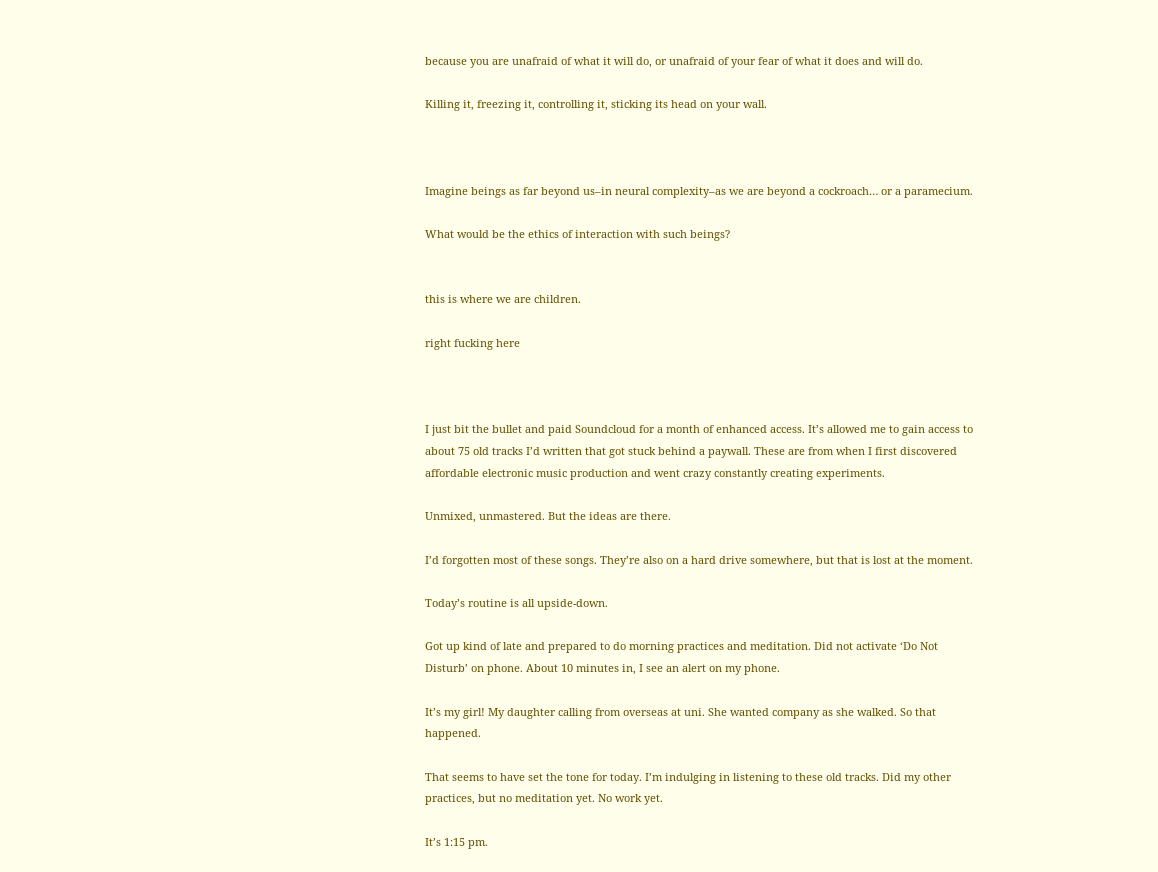because you are unafraid of what it will do, or unafraid of your fear of what it does and will do.

Killing it, freezing it, controlling it, sticking its head on your wall.



Imagine beings as far beyond us–in neural complexity–as we are beyond a cockroach… or a paramecium.

What would be the ethics of interaction with such beings?


this is where we are children.

right fucking here



I just bit the bullet and paid Soundcloud for a month of enhanced access. It’s allowed me to gain access to about 75 old tracks I’d written that got stuck behind a paywall. These are from when I first discovered affordable electronic music production and went crazy constantly creating experiments.

Unmixed, unmastered. But the ideas are there.

I’d forgotten most of these songs. They’re also on a hard drive somewhere, but that is lost at the moment.

Today’s routine is all upside-down.

Got up kind of late and prepared to do morning practices and meditation. Did not activate ‘Do Not Disturb’ on phone. About 10 minutes in, I see an alert on my phone.

It’s my girl! My daughter calling from overseas at uni. She wanted company as she walked. So that happened.

That seems to have set the tone for today. I’m indulging in listening to these old tracks. Did my other practices, but no meditation yet. No work yet.

It’s 1:15 pm.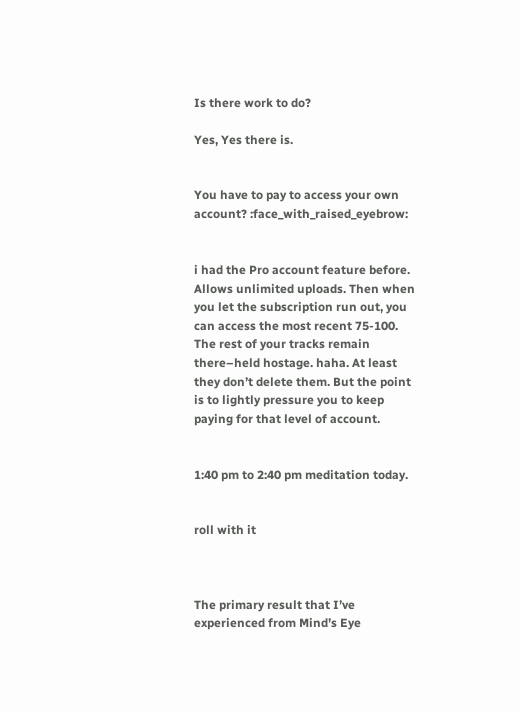Is there work to do?

Yes, Yes there is.


You have to pay to access your own account? :face_with_raised_eyebrow:


i had the Pro account feature before. Allows unlimited uploads. Then when you let the subscription run out, you can access the most recent 75-100. The rest of your tracks remain there–held hostage. haha. At least they don’t delete them. But the point is to lightly pressure you to keep paying for that level of account.


1:40 pm to 2:40 pm meditation today.


roll with it



The primary result that I’ve experienced from Mind’s Eye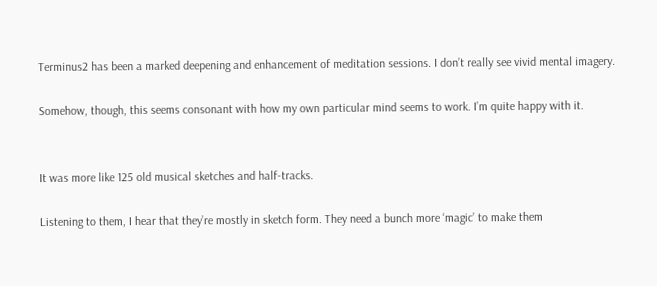Terminus2 has been a marked deepening and enhancement of meditation sessions. I don’t really see vivid mental imagery.

Somehow, though, this seems consonant with how my own particular mind seems to work. I’m quite happy with it.


It was more like 125 old musical sketches and half-tracks.

Listening to them, I hear that they’re mostly in sketch form. They need a bunch more ‘magic’ to make them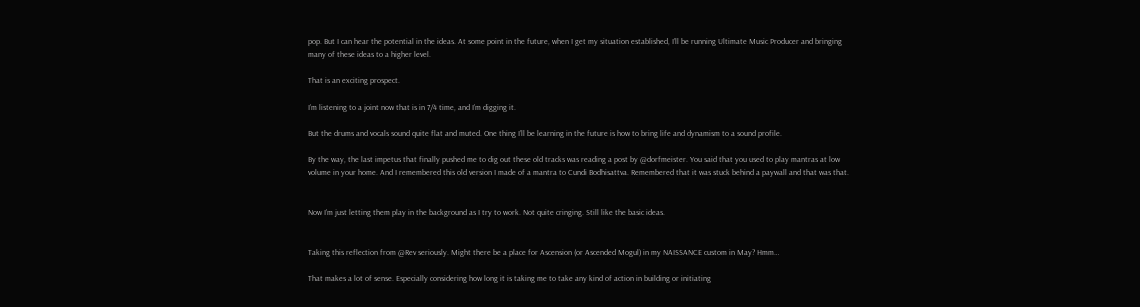pop. But I can hear the potential in the ideas. At some point in the future, when I get my situation established, I’ll be running Ultimate Music Producer and bringing many of these ideas to a higher level.

That is an exciting prospect.

I’m listening to a joint now that is in 7/4 time, and I’m digging it.

But the drums and vocals sound quite flat and muted. One thing I’ll be learning in the future is how to bring life and dynamism to a sound profile.

By the way, the last impetus that finally pushed me to dig out these old tracks was reading a post by @dorfmeister. You said that you used to play mantras at low volume in your home. And I remembered this old version I made of a mantra to Cundi Bodhisattva. Remembered that it was stuck behind a paywall and that was that.


Now I’m just letting them play in the background as I try to work. Not quite cringing. Still like the basic ideas.


Taking this reflection from @Rev seriously. Might there be a place for Ascension (or Ascended Mogul) in my NAISSANCE custom in May? Hmm…

That makes a lot of sense. Especially considering how long it is taking me to take any kind of action in building or initiating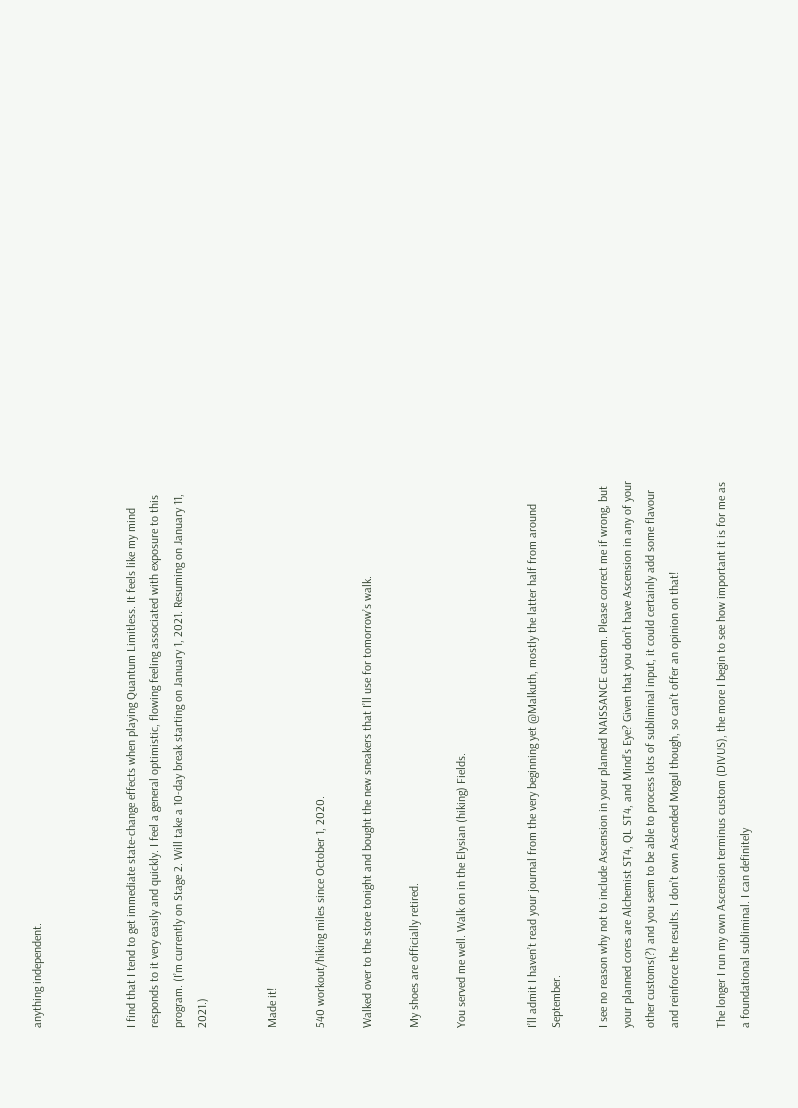anything independent.



I find that I tend to get immediate state-change effects when playing Quantum Limitless. It feels like my mind responds to it very easily and quickly. I feel a general optimistic, flowing feeling associated with exposure to this program. (I’m currently on Stage 2. Will take a 10-day break starting on January 1, 2021. Resuming on January 11, 2021.)


Made it!

540 workout/hiking miles since October 1, 2020.

Walked over to the store tonight and bought the new sneakers that I’ll use for tomorrow’s walk.

My shoes are officially retired.

You served me well. Walk on in the Elysian (hiking) Fields.


I’ll admit I haven’t read your journal from the very beginning yet @Malkuth, mostly the latter half from around September.

I see no reason why not to include Ascension in your planned NAISSANCE custom. Please correct me if wrong, but your planned cores are Alchemist ST4, QL ST4, and Mind’s Eye? Given that you don’t have Ascension in any of your other customs(?) and you seem to be able to process lots of subliminal input, it could certainly add some flavour and reinforce the results. I don’t own Ascended Mogul though, so can’t offer an opinion on that!

The longer I run my own Ascension terminus custom (DIVUS), the more I begin to see how important it is for me as a foundational subliminal. I can definitely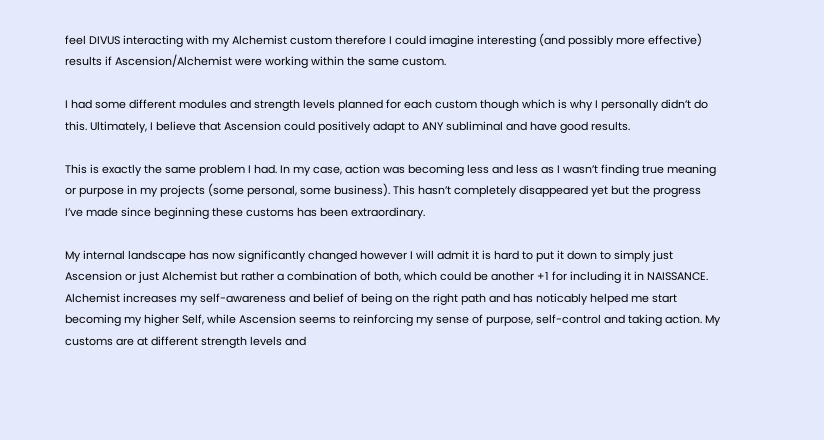feel DIVUS interacting with my Alchemist custom therefore I could imagine interesting (and possibly more effective) results if Ascension/Alchemist were working within the same custom.

I had some different modules and strength levels planned for each custom though which is why I personally didn’t do this. Ultimately, I believe that Ascension could positively adapt to ANY subliminal and have good results.

This is exactly the same problem I had. In my case, action was becoming less and less as I wasn’t finding true meaning or purpose in my projects (some personal, some business). This hasn’t completely disappeared yet but the progress I’ve made since beginning these customs has been extraordinary.

My internal landscape has now significantly changed however I will admit it is hard to put it down to simply just Ascension or just Alchemist but rather a combination of both, which could be another +1 for including it in NAISSANCE. Alchemist increases my self-awareness and belief of being on the right path and has noticably helped me start becoming my higher Self, while Ascension seems to reinforcing my sense of purpose, self-control and taking action. My customs are at different strength levels and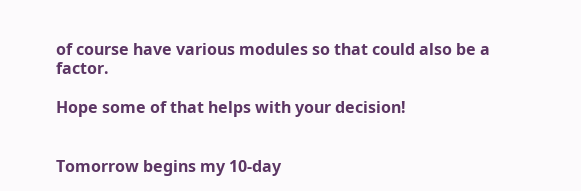of course have various modules so that could also be a factor.

Hope some of that helps with your decision!


Tomorrow begins my 10-day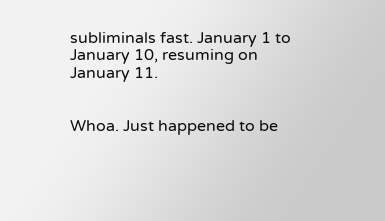subliminals fast. January 1 to January 10, resuming on January 11.


Whoa. Just happened to be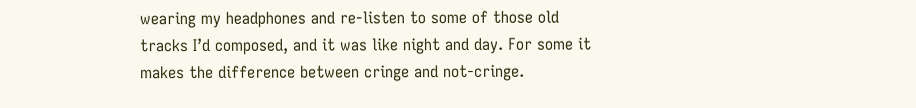wearing my headphones and re-listen to some of those old tracks I’d composed, and it was like night and day. For some it makes the difference between cringe and not-cringe.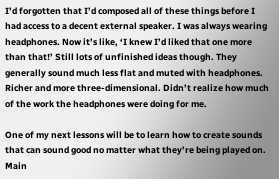I’d forgotten that I’d composed all of these things before I had access to a decent external speaker. I was always wearing headphones. Now it’s like, ‘I knew I’d liked that one more than that!’ Still lots of unfinished ideas though. They generally sound much less flat and muted with headphones. Richer and more three-dimensional. Didn’t realize how much of the work the headphones were doing for me.

One of my next lessons will be to learn how to create sounds that can sound good no matter what they’re being played on. Main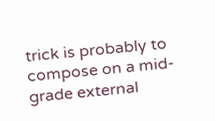trick is probably to compose on a mid-grade external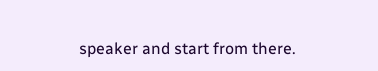speaker and start from there.